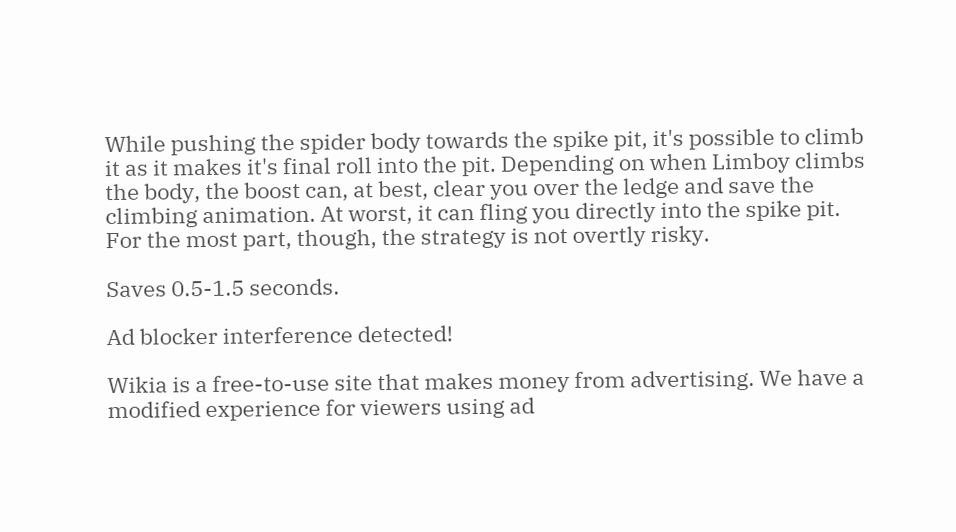While pushing the spider body towards the spike pit, it's possible to climb it as it makes it's final roll into the pit. Depending on when Limboy climbs the body, the boost can, at best, clear you over the ledge and save the climbing animation. At worst, it can fling you directly into the spike pit. For the most part, though, the strategy is not overtly risky.

Saves 0.5-1.5 seconds.

Ad blocker interference detected!

Wikia is a free-to-use site that makes money from advertising. We have a modified experience for viewers using ad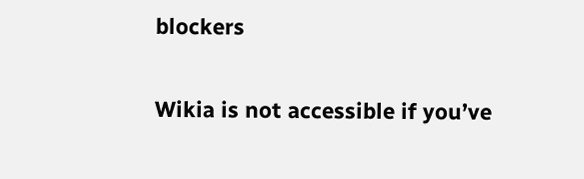blockers

Wikia is not accessible if you’ve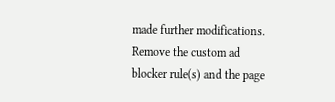made further modifications. Remove the custom ad blocker rule(s) and the page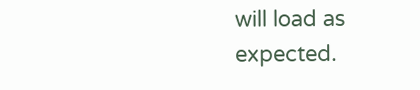will load as expected.